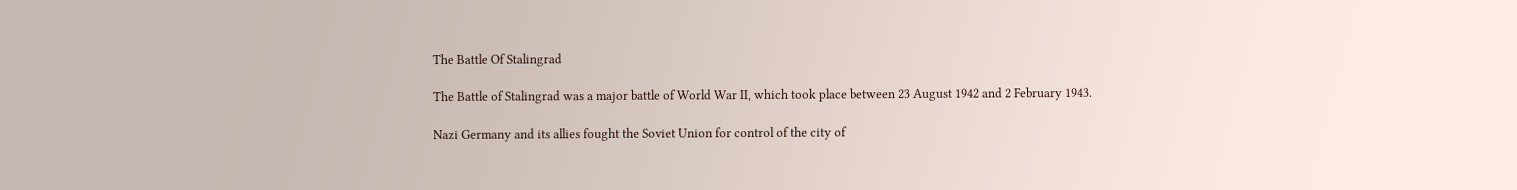The Battle Of Stalingrad

The Battle of Stalingrad was a major battle of World War II, which took place between 23 August 1942 and 2 February 1943.

Nazi Germany and its allies fought the Soviet Union for control of the city of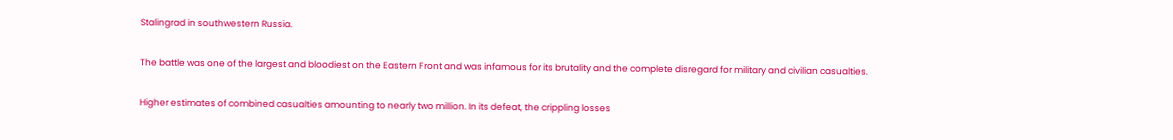Stalingrad in southwestern Russia.

The battle was one of the largest and bloodiest on the Eastern Front and was infamous for its brutality and the complete disregard for military and civilian casualties.

Higher estimates of combined casualties amounting to nearly two million. In its defeat, the crippling losses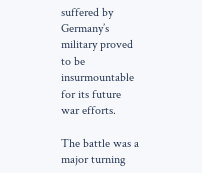suffered by Germany’s military proved to be insurmountable for its future war efforts.

The battle was a major turning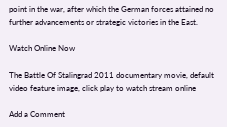point in the war, after which the German forces attained no further advancements or strategic victories in the East.

Watch Online Now

The Battle Of Stalingrad 2011 documentary movie, default video feature image, click play to watch stream online

Add a Comment